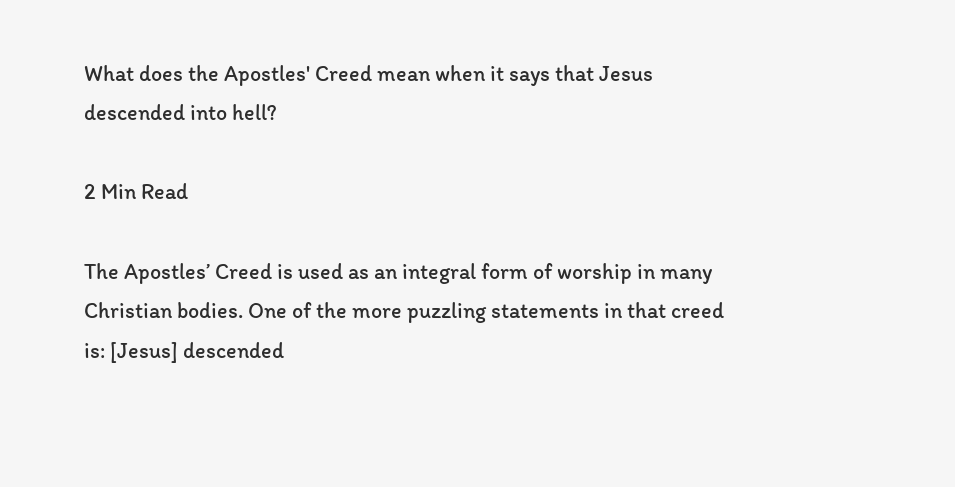What does the Apostles' Creed mean when it says that Jesus descended into hell?

2 Min Read

The Apostles’ Creed is used as an integral form of worship in many Christian bodies. One of the more puzzling statements in that creed is: [Jesus] descended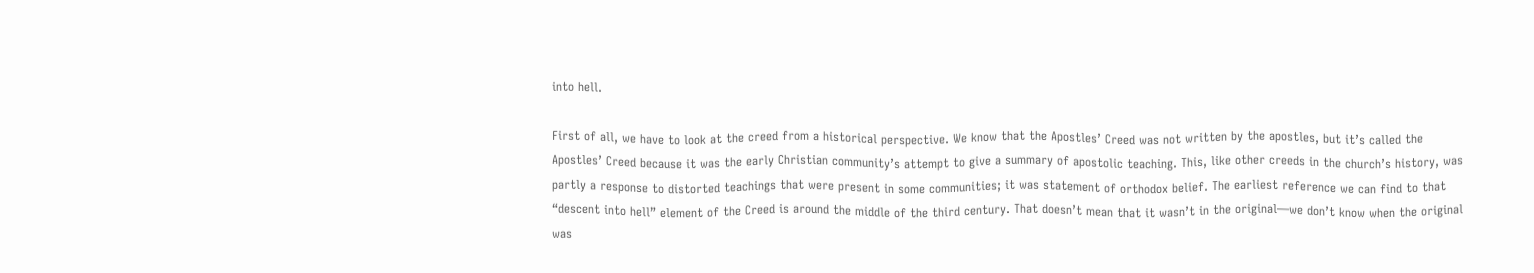into hell.

First of all, we have to look at the creed from a historical perspective. We know that the Apostles’ Creed was not written by the apostles, but it’s called the Apostles’ Creed because it was the early Christian community’s attempt to give a summary of apostolic teaching. This, like other creeds in the church’s history, was partly a response to distorted teachings that were present in some communities; it was statement of orthodox belief. The earliest reference we can find to that “descent into hell” element of the Creed is around the middle of the third century. That doesn’t mean that it wasn’t in the original—we don’t know when the original was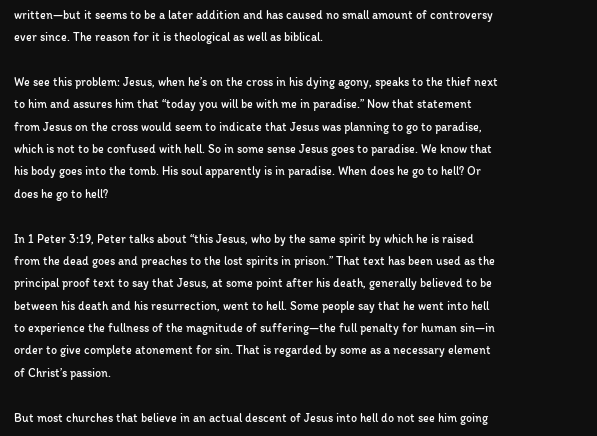written—but it seems to be a later addition and has caused no small amount of controversy ever since. The reason for it is theological as well as biblical.

We see this problem: Jesus, when he’s on the cross in his dying agony, speaks to the thief next to him and assures him that “today you will be with me in paradise.” Now that statement from Jesus on the cross would seem to indicate that Jesus was planning to go to paradise, which is not to be confused with hell. So in some sense Jesus goes to paradise. We know that his body goes into the tomb. His soul apparently is in paradise. When does he go to hell? Or does he go to hell?

In 1 Peter 3:19, Peter talks about “this Jesus, who by the same spirit by which he is raised from the dead goes and preaches to the lost spirits in prison.” That text has been used as the principal proof text to say that Jesus, at some point after his death, generally believed to be between his death and his resurrection, went to hell. Some people say that he went into hell to experience the fullness of the magnitude of suffering—the full penalty for human sin—in order to give complete atonement for sin. That is regarded by some as a necessary element of Christ’s passion.

But most churches that believe in an actual descent of Jesus into hell do not see him going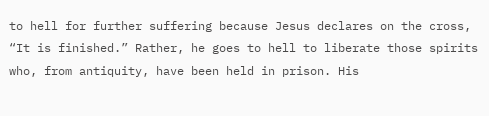to hell for further suffering because Jesus declares on the cross, “It is finished.” Rather, he goes to hell to liberate those spirits who, from antiquity, have been held in prison. His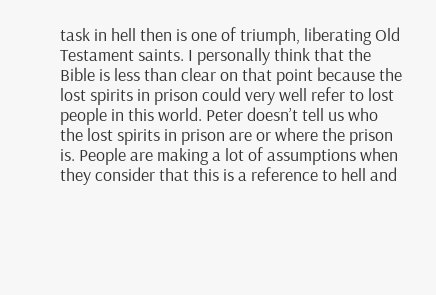task in hell then is one of triumph, liberating Old Testament saints. I personally think that the Bible is less than clear on that point because the lost spirits in prison could very well refer to lost people in this world. Peter doesn’t tell us who the lost spirits in prison are or where the prison is. People are making a lot of assumptions when they consider that this is a reference to hell and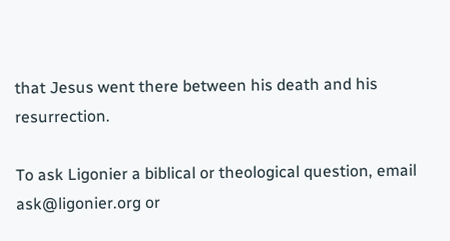that Jesus went there between his death and his resurrection.

To ask Ligonier a biblical or theological question, email ask@ligonier.org or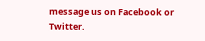message us on Facebook or Twitter.